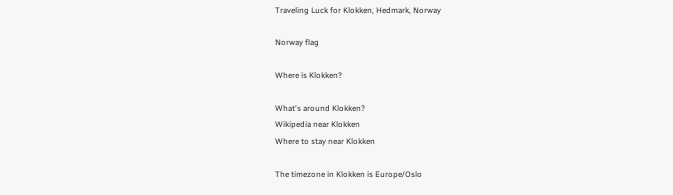Traveling Luck for Klokken, Hedmark, Norway

Norway flag

Where is Klokken?

What's around Klokken?
Wikipedia near Klokken
Where to stay near Klokken

The timezone in Klokken is Europe/Oslo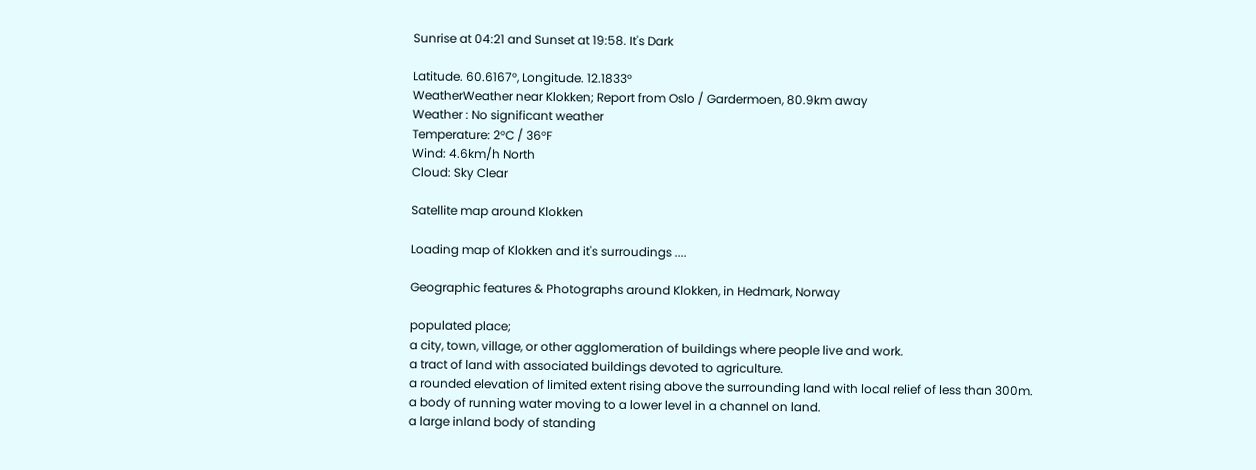Sunrise at 04:21 and Sunset at 19:58. It's Dark

Latitude. 60.6167°, Longitude. 12.1833°
WeatherWeather near Klokken; Report from Oslo / Gardermoen, 80.9km away
Weather : No significant weather
Temperature: 2°C / 36°F
Wind: 4.6km/h North
Cloud: Sky Clear

Satellite map around Klokken

Loading map of Klokken and it's surroudings ....

Geographic features & Photographs around Klokken, in Hedmark, Norway

populated place;
a city, town, village, or other agglomeration of buildings where people live and work.
a tract of land with associated buildings devoted to agriculture.
a rounded elevation of limited extent rising above the surrounding land with local relief of less than 300m.
a body of running water moving to a lower level in a channel on land.
a large inland body of standing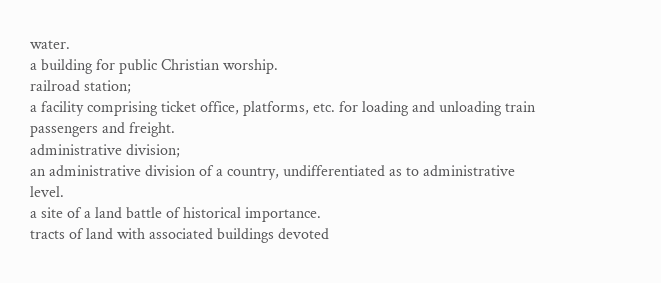water.
a building for public Christian worship.
railroad station;
a facility comprising ticket office, platforms, etc. for loading and unloading train passengers and freight.
administrative division;
an administrative division of a country, undifferentiated as to administrative level.
a site of a land battle of historical importance.
tracts of land with associated buildings devoted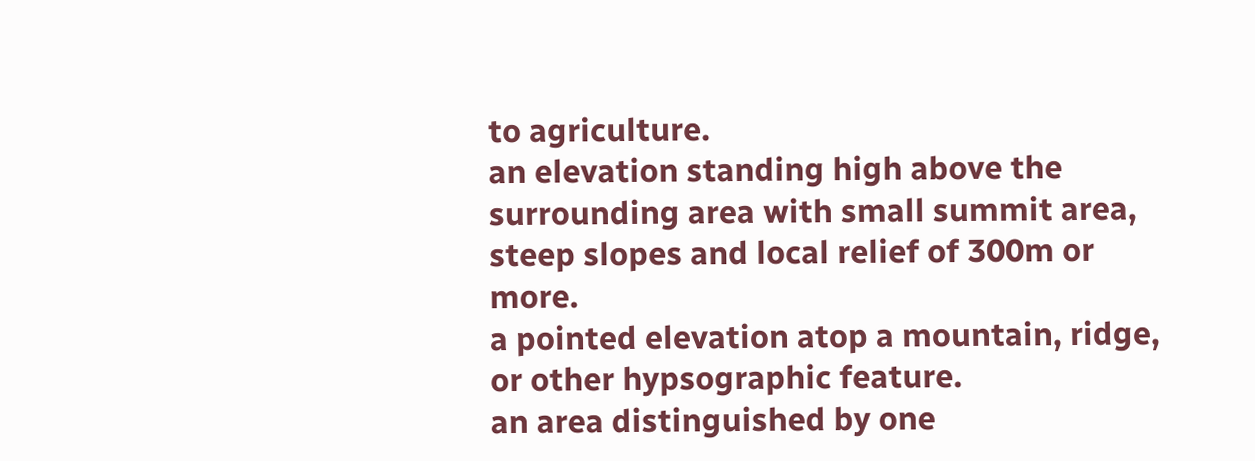to agriculture.
an elevation standing high above the surrounding area with small summit area, steep slopes and local relief of 300m or more.
a pointed elevation atop a mountain, ridge, or other hypsographic feature.
an area distinguished by one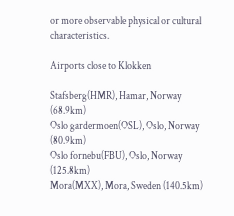or more observable physical or cultural characteristics.

Airports close to Klokken

Stafsberg(HMR), Hamar, Norway (68.9km)
Oslo gardermoen(OSL), Oslo, Norway (80.9km)
Oslo fornebu(FBU), Oslo, Norway (125.8km)
Mora(MXX), Mora, Sweden (140.5km)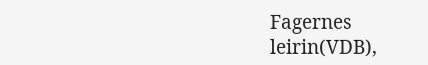Fagernes leirin(VDB),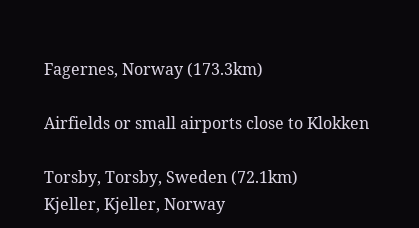Fagernes, Norway (173.3km)

Airfields or small airports close to Klokken

Torsby, Torsby, Sweden (72.1km)
Kjeller, Kjeller, Norway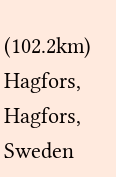(102.2km)
Hagfors, Hagfors, Sweden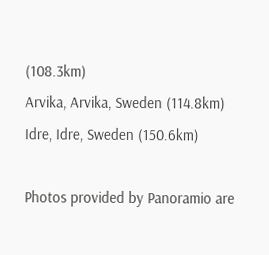(108.3km)
Arvika, Arvika, Sweden (114.8km)
Idre, Idre, Sweden (150.6km)

Photos provided by Panoramio are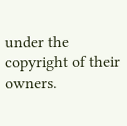under the copyright of their owners.